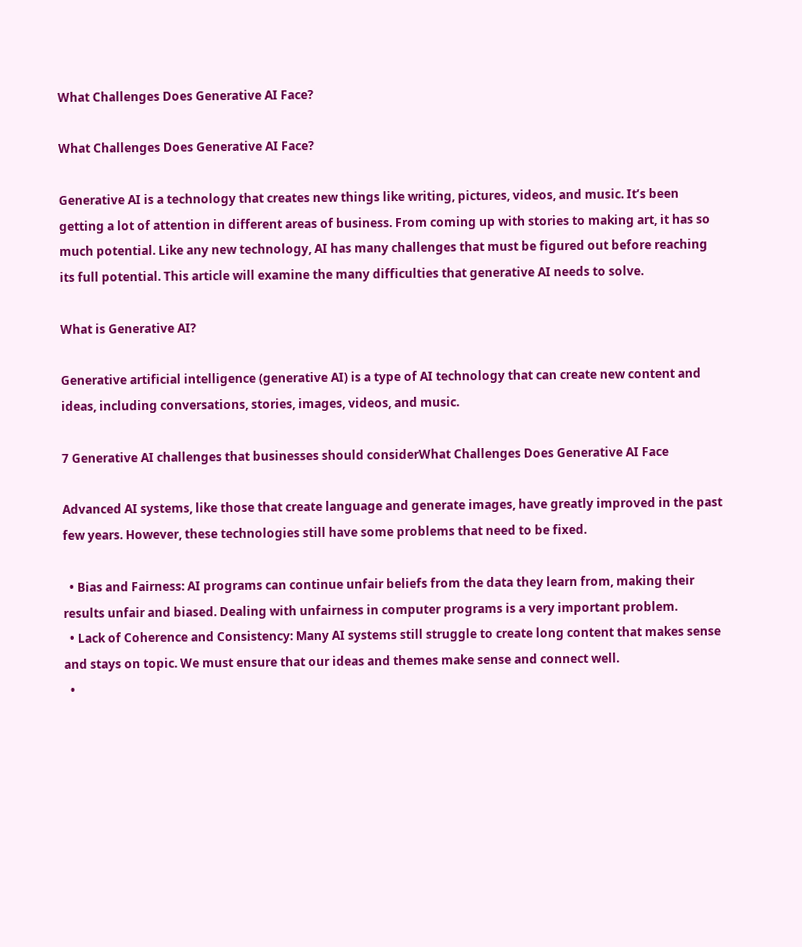What Challenges Does Generative AI Face?

What Challenges Does Generative AI Face?

Generative AI is a technology that creates new things like writing, pictures, videos, and music. It’s been getting a lot of attention in different areas of business. From coming up with stories to making art, it has so much potential. Like any new technology, AI has many challenges that must be figured out before reaching its full potential. This article will examine the many difficulties that generative AI needs to solve.

What is Generative AI?

Generative artificial intelligence (generative AI) is a type of AI technology that can create new content and ideas, including conversations, stories, images, videos, and music.

7 Generative AI challenges that businesses should considerWhat Challenges Does Generative AI Face

Advanced AI systems, like those that create language and generate images, have greatly improved in the past few years. However, these technologies still have some problems that need to be fixed.

  • Bias and Fairness: AI programs can continue unfair beliefs from the data they learn from, making their results unfair and biased. Dealing with unfairness in computer programs is a very important problem.
  • Lack of Coherence and Consistency: Many AI systems still struggle to create long content that makes sense and stays on topic. We must ensure that our ideas and themes make sense and connect well.
  •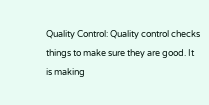Quality Control: Quality control checks things to make sure they are good. It is making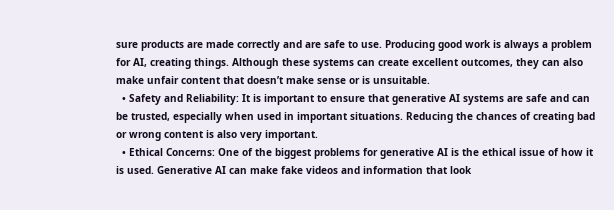sure products are made correctly and are safe to use. Producing good work is always a problem for AI, creating things. Although these systems can create excellent outcomes, they can also make unfair content that doesn’t make sense or is unsuitable.
  • Safety and Reliability: It is important to ensure that generative AI systems are safe and can be trusted, especially when used in important situations. Reducing the chances of creating bad or wrong content is also very important.
  • Ethical Concerns: One of the biggest problems for generative AI is the ethical issue of how it is used. Generative AI can make fake videos and information that look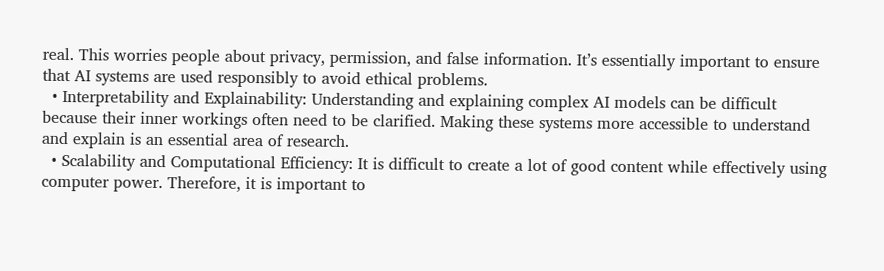real. This worries people about privacy, permission, and false information. It’s essentially important to ensure that AI systems are used responsibly to avoid ethical problems.
  • Interpretability and Explainability: Understanding and explaining complex AI models can be difficult because their inner workings often need to be clarified. Making these systems more accessible to understand and explain is an essential area of research.
  • Scalability and Computational Efficiency: It is difficult to create a lot of good content while effectively using computer power. Therefore, it is important to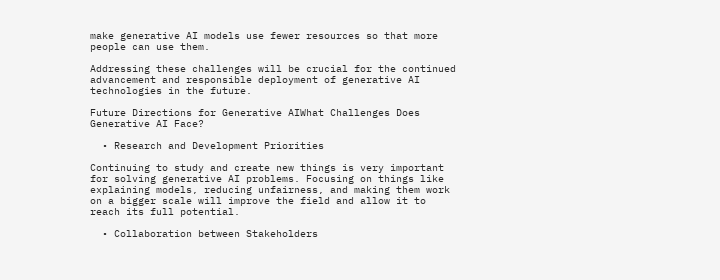make generative AI models use fewer resources so that more people can use them.

Addressing these challenges will be crucial for the continued advancement and responsible deployment of generative AI technologies in the future.

Future Directions for Generative AIWhat Challenges Does Generative AI Face?

  • Research and Development Priorities

Continuing to study and create new things is very important for solving generative AI problems. Focusing on things like explaining models, reducing unfairness, and making them work on a bigger scale will improve the field and allow it to reach its full potential.

  • Collaboration between Stakeholders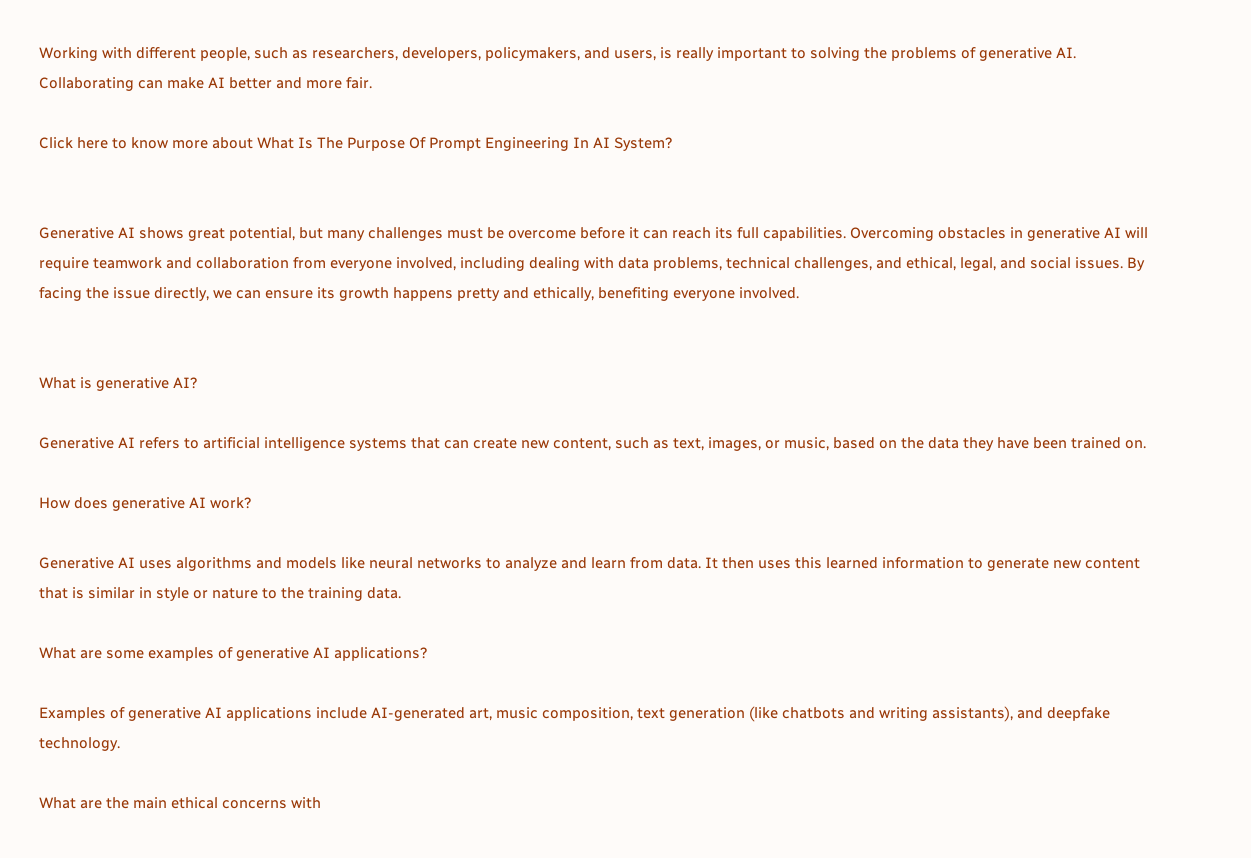Working with different people, such as researchers, developers, policymakers, and users, is really important to solving the problems of generative AI. Collaborating can make AI better and more fair.

Click here to know more about What Is The Purpose Of Prompt Engineering In AI System?


Generative AI shows great potential, but many challenges must be overcome before it can reach its full capabilities. Overcoming obstacles in generative AI will require teamwork and collaboration from everyone involved, including dealing with data problems, technical challenges, and ethical, legal, and social issues. By facing the issue directly, we can ensure its growth happens pretty and ethically, benefiting everyone involved.


What is generative AI?

Generative AI refers to artificial intelligence systems that can create new content, such as text, images, or music, based on the data they have been trained on.

How does generative AI work?

Generative AI uses algorithms and models like neural networks to analyze and learn from data. It then uses this learned information to generate new content that is similar in style or nature to the training data.

What are some examples of generative AI applications?

Examples of generative AI applications include AI-generated art, music composition, text generation (like chatbots and writing assistants), and deepfake technology.

What are the main ethical concerns with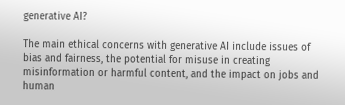generative AI?

The main ethical concerns with generative AI include issues of bias and fairness, the potential for misuse in creating misinformation or harmful content, and the impact on jobs and human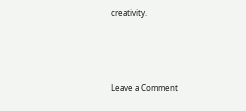creativity.




Leave a Comment